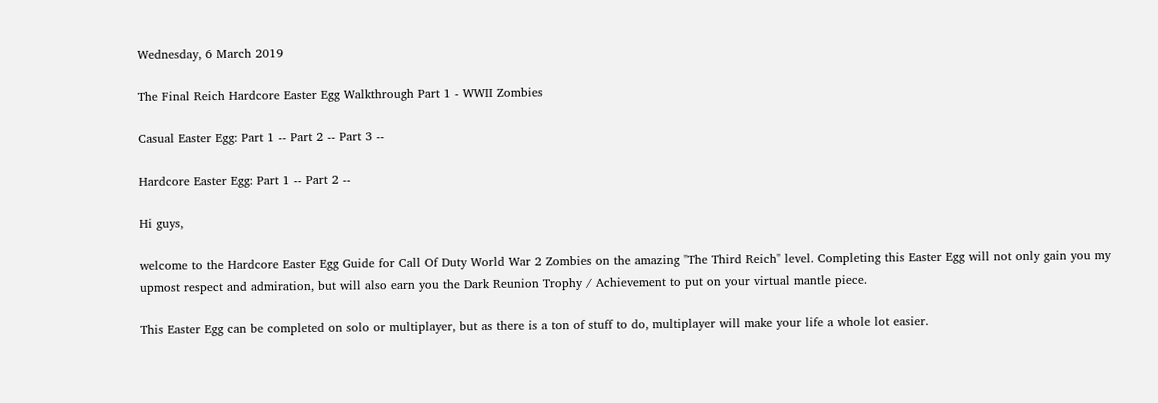Wednesday, 6 March 2019

The Final Reich Hardcore Easter Egg Walkthrough Part 1 - WWII Zombies

Casual Easter Egg: Part 1 -- Part 2 -- Part 3 --

Hardcore Easter Egg: Part 1 -- Part 2 --

Hi guys,

welcome to the Hardcore Easter Egg Guide for Call Of Duty World War 2 Zombies on the amazing "The Third Reich" level. Completing this Easter Egg will not only gain you my upmost respect and admiration, but will also earn you the Dark Reunion Trophy / Achievement to put on your virtual mantle piece.

This Easter Egg can be completed on solo or multiplayer, but as there is a ton of stuff to do, multiplayer will make your life a whole lot easier.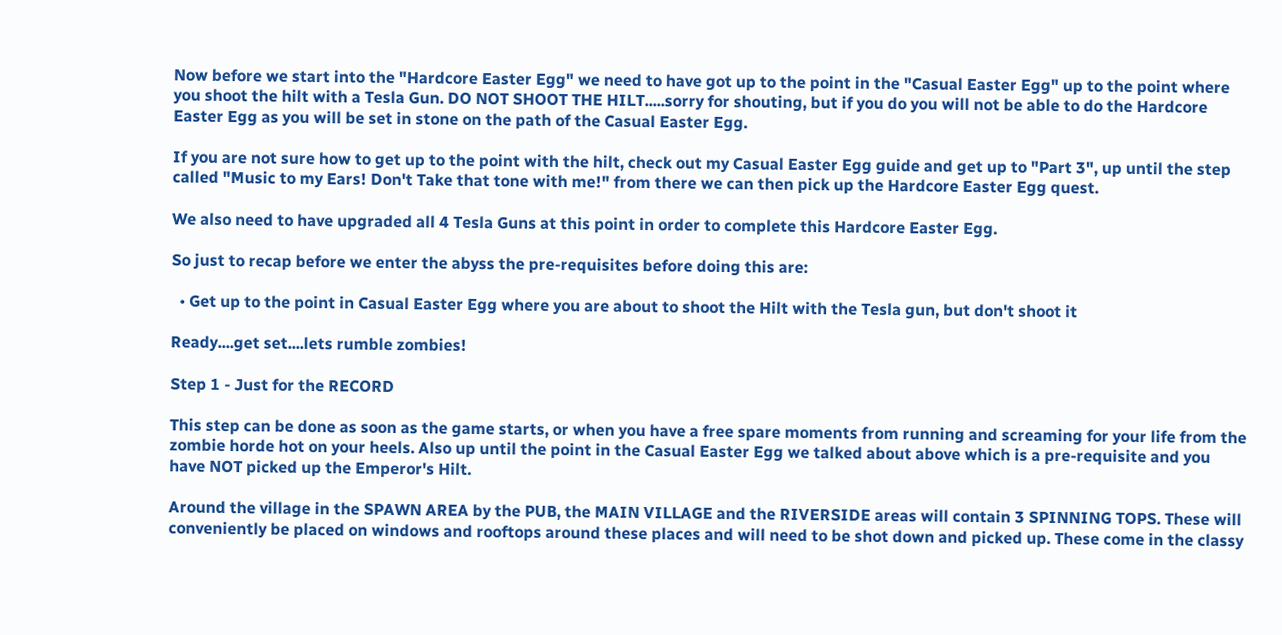Now before we start into the "Hardcore Easter Egg" we need to have got up to the point in the "Casual Easter Egg" up to the point where you shoot the hilt with a Tesla Gun. DO NOT SHOOT THE HILT.....sorry for shouting, but if you do you will not be able to do the Hardcore Easter Egg as you will be set in stone on the path of the Casual Easter Egg.

If you are not sure how to get up to the point with the hilt, check out my Casual Easter Egg guide and get up to "Part 3", up until the step called "Music to my Ears! Don't Take that tone with me!" from there we can then pick up the Hardcore Easter Egg quest.

We also need to have upgraded all 4 Tesla Guns at this point in order to complete this Hardcore Easter Egg.

So just to recap before we enter the abyss the pre-requisites before doing this are:

  • Get up to the point in Casual Easter Egg where you are about to shoot the Hilt with the Tesla gun, but don't shoot it

Ready....get set....lets rumble zombies!

Step 1 - Just for the RECORD

This step can be done as soon as the game starts, or when you have a free spare moments from running and screaming for your life from the zombie horde hot on your heels. Also up until the point in the Casual Easter Egg we talked about above which is a pre-requisite and you have NOT picked up the Emperor's Hilt.

Around the village in the SPAWN AREA by the PUB, the MAIN VILLAGE and the RIVERSIDE areas will contain 3 SPINNING TOPS. These will conveniently be placed on windows and rooftops around these places and will need to be shot down and picked up. These come in the classy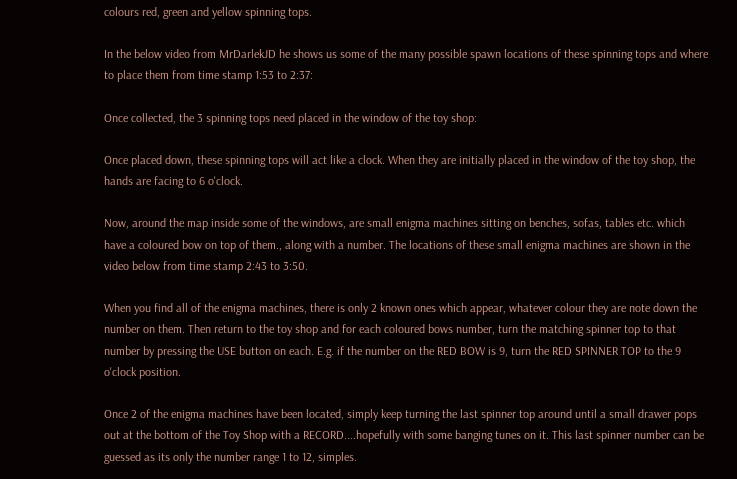colours red, green and yellow spinning tops.

In the below video from MrDarlekJD he shows us some of the many possible spawn locations of these spinning tops and where to place them from time stamp 1:53 to 2:37:

Once collected, the 3 spinning tops need placed in the window of the toy shop:

Once placed down, these spinning tops will act like a clock. When they are initially placed in the window of the toy shop, the hands are facing to 6 o'clock.

Now, around the map inside some of the windows, are small enigma machines sitting on benches, sofas, tables etc. which have a coloured bow on top of them., along with a number. The locations of these small enigma machines are shown in the video below from time stamp 2:43 to 3:50.

When you find all of the enigma machines, there is only 2 known ones which appear, whatever colour they are note down the number on them. Then return to the toy shop and for each coloured bows number, turn the matching spinner top to that number by pressing the USE button on each. E.g. if the number on the RED BOW is 9, turn the RED SPINNER TOP to the 9 o'clock position.

Once 2 of the enigma machines have been located, simply keep turning the last spinner top around until a small drawer pops out at the bottom of the Toy Shop with a RECORD....hopefully with some banging tunes on it. This last spinner number can be guessed as its only the number range 1 to 12, simples.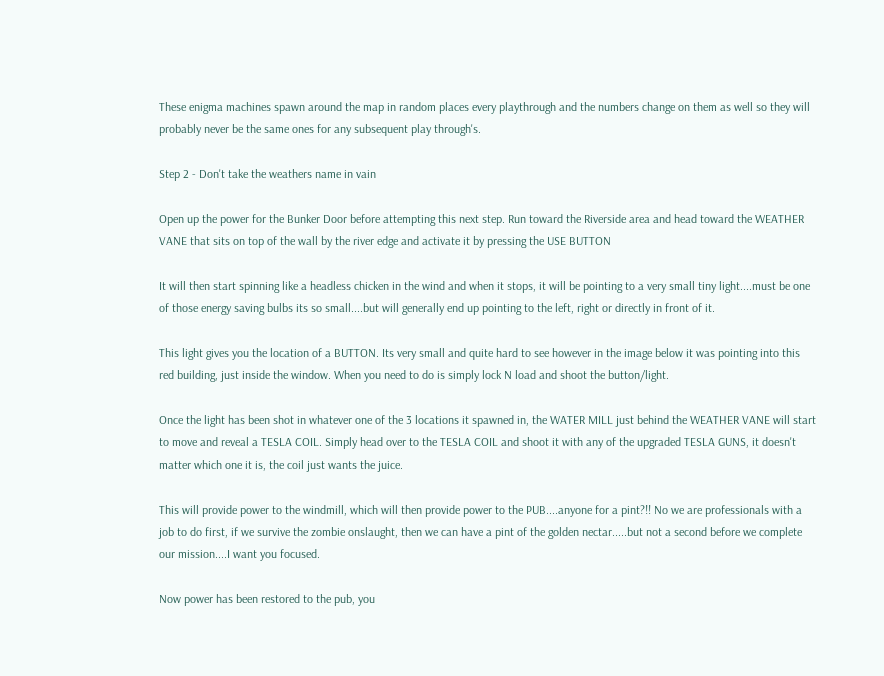These enigma machines spawn around the map in random places every playthrough and the numbers change on them as well so they will probably never be the same ones for any subsequent play through's.

Step 2 - Don't take the weathers name in vain

Open up the power for the Bunker Door before attempting this next step. Run toward the Riverside area and head toward the WEATHER VANE that sits on top of the wall by the river edge and activate it by pressing the USE BUTTON

It will then start spinning like a headless chicken in the wind and when it stops, it will be pointing to a very small tiny light....must be one of those energy saving bulbs its so small....but will generally end up pointing to the left, right or directly in front of it.

This light gives you the location of a BUTTON. Its very small and quite hard to see however in the image below it was pointing into this red building, just inside the window. When you need to do is simply lock N load and shoot the button/light.

Once the light has been shot in whatever one of the 3 locations it spawned in, the WATER MILL just behind the WEATHER VANE will start to move and reveal a TESLA COIL. Simply head over to the TESLA COIL and shoot it with any of the upgraded TESLA GUNS, it doesn't matter which one it is, the coil just wants the juice.

This will provide power to the windmill, which will then provide power to the PUB....anyone for a pint?!! No we are professionals with a job to do first, if we survive the zombie onslaught, then we can have a pint of the golden nectar.....but not a second before we complete our mission....I want you focused.

Now power has been restored to the pub, you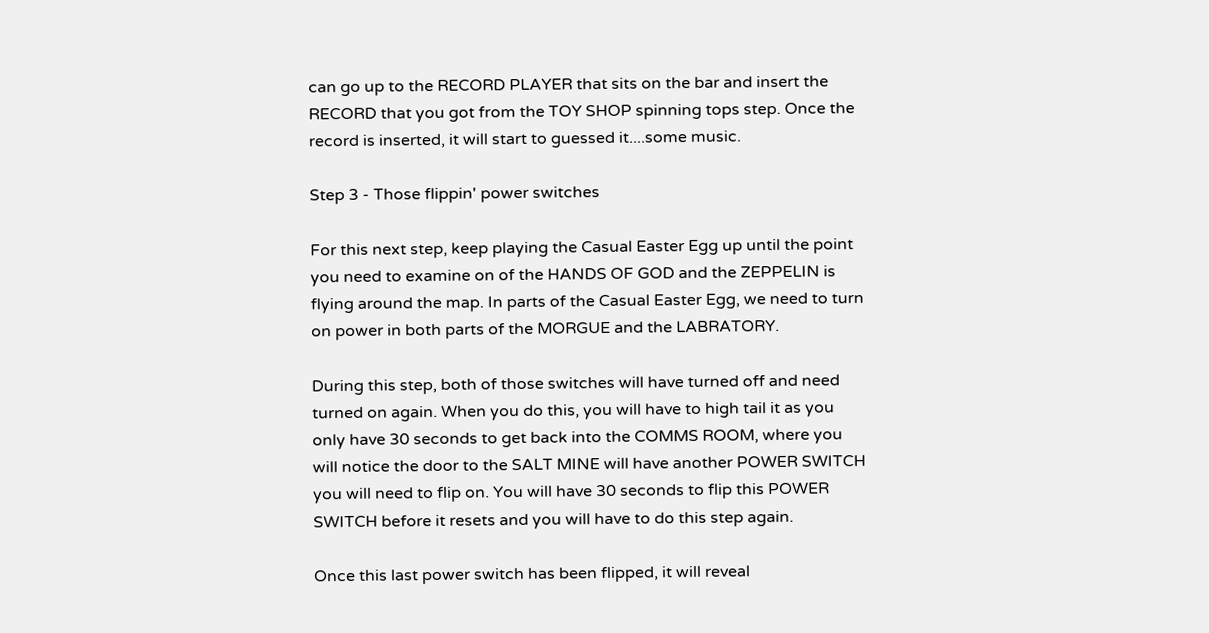can go up to the RECORD PLAYER that sits on the bar and insert the RECORD that you got from the TOY SHOP spinning tops step. Once the record is inserted, it will start to guessed it....some music.

Step 3 - Those flippin' power switches

For this next step, keep playing the Casual Easter Egg up until the point you need to examine on of the HANDS OF GOD and the ZEPPELIN is flying around the map. In parts of the Casual Easter Egg, we need to turn on power in both parts of the MORGUE and the LABRATORY.

During this step, both of those switches will have turned off and need turned on again. When you do this, you will have to high tail it as you only have 30 seconds to get back into the COMMS ROOM, where you will notice the door to the SALT MINE will have another POWER SWITCH you will need to flip on. You will have 30 seconds to flip this POWER SWITCH before it resets and you will have to do this step again.

Once this last power switch has been flipped, it will reveal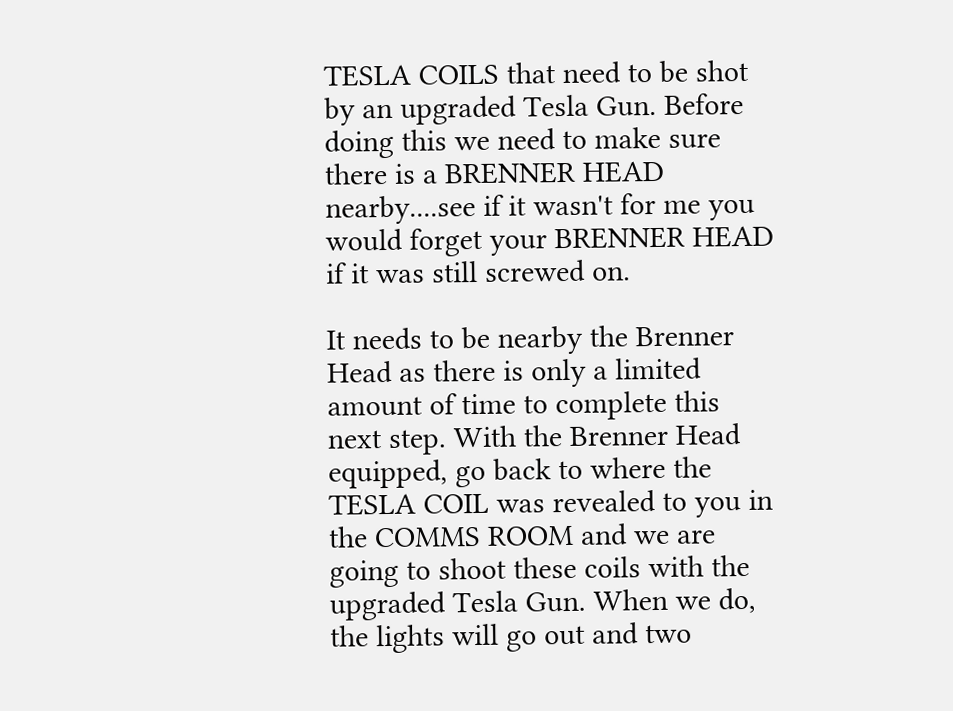TESLA COILS that need to be shot by an upgraded Tesla Gun. Before doing this we need to make sure there is a BRENNER HEAD nearby....see if it wasn't for me you would forget your BRENNER HEAD if it was still screwed on.

It needs to be nearby the Brenner Head as there is only a limited amount of time to complete this next step. With the Brenner Head equipped, go back to where the TESLA COIL was revealed to you in the COMMS ROOM and we are going to shoot these coils with the upgraded Tesla Gun. When we do, the lights will go out and two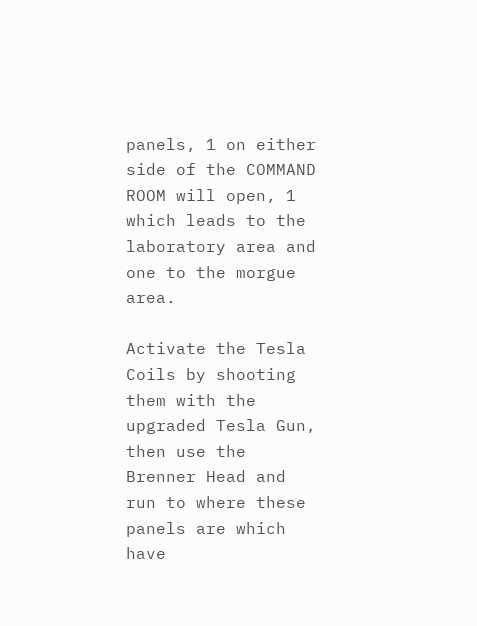panels, 1 on either side of the COMMAND ROOM will open, 1 which leads to the laboratory area and one to the morgue area.

Activate the Tesla Coils by shooting them with the upgraded Tesla Gun, then use the Brenner Head and run to where these panels are which have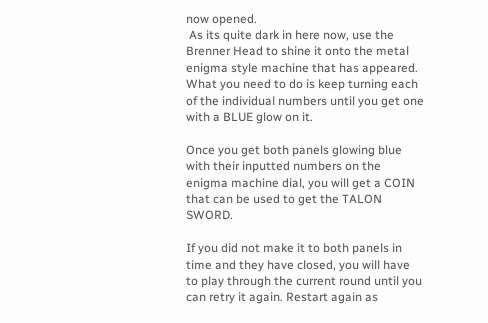now opened.
 As its quite dark in here now, use the Brenner Head to shine it onto the metal enigma style machine that has appeared. What you need to do is keep turning each of the individual numbers until you get one with a BLUE glow on it.

Once you get both panels glowing blue with their inputted numbers on the enigma machine dial, you will get a COIN that can be used to get the TALON SWORD.

If you did not make it to both panels in time and they have closed, you will have to play through the current round until you can retry it again. Restart again as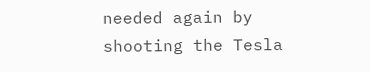needed again by shooting the Tesla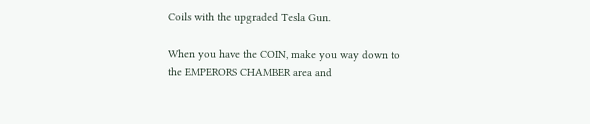Coils with the upgraded Tesla Gun.

When you have the COIN, make you way down to the EMPERORS CHAMBER area and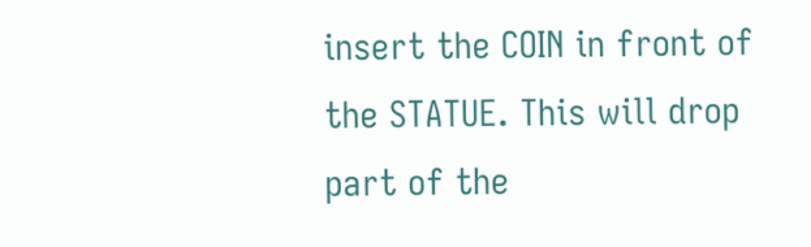insert the COIN in front of the STATUE. This will drop part of the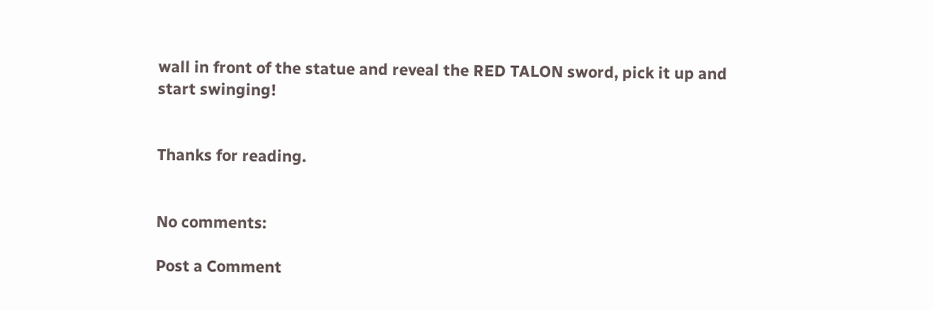wall in front of the statue and reveal the RED TALON sword, pick it up and start swinging!


Thanks for reading.


No comments:

Post a Comment